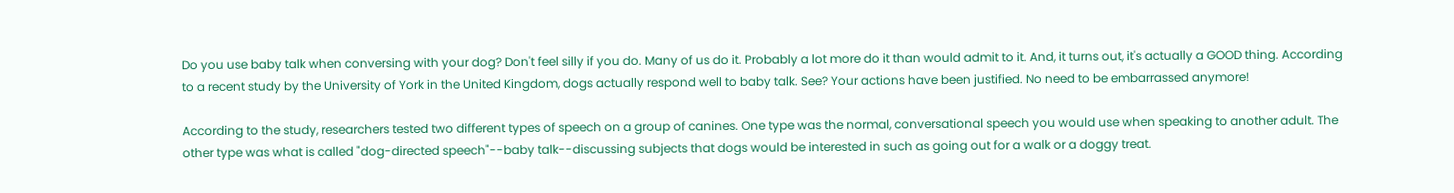Do you use baby talk when conversing with your dog? Don't feel silly if you do. Many of us do it. Probably a lot more do it than would admit to it. And, it turns out, it's actually a GOOD thing. According to a recent study by the University of York in the United Kingdom, dogs actually respond well to baby talk. See? Your actions have been justified. No need to be embarrassed anymore!

According to the study, researchers tested two different types of speech on a group of canines. One type was the normal, conversational speech you would use when speaking to another adult. The other type was what is called "dog-directed speech"--baby talk--discussing subjects that dogs would be interested in such as going out for a walk or a doggy treat.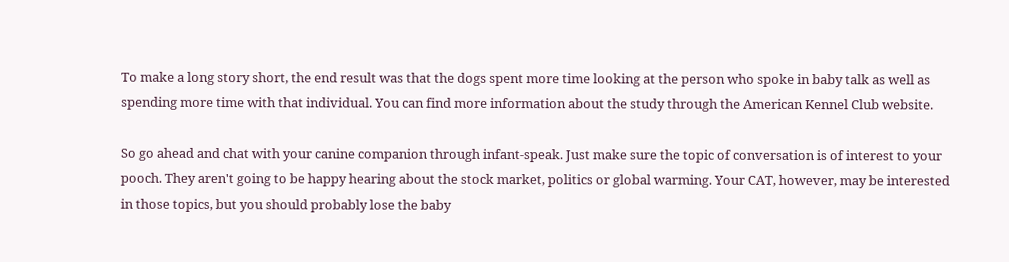To make a long story short, the end result was that the dogs spent more time looking at the person who spoke in baby talk as well as spending more time with that individual. You can find more information about the study through the American Kennel Club website.

So go ahead and chat with your canine companion through infant-speak. Just make sure the topic of conversation is of interest to your pooch. They aren't going to be happy hearing about the stock market, politics or global warming. Your CAT, however, may be interested in those topics, but you should probably lose the baby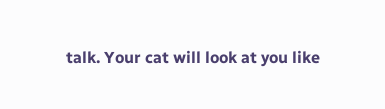talk. Your cat will look at you like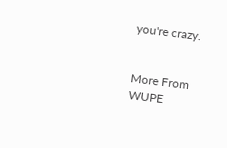you're crazy.


More From WUPE